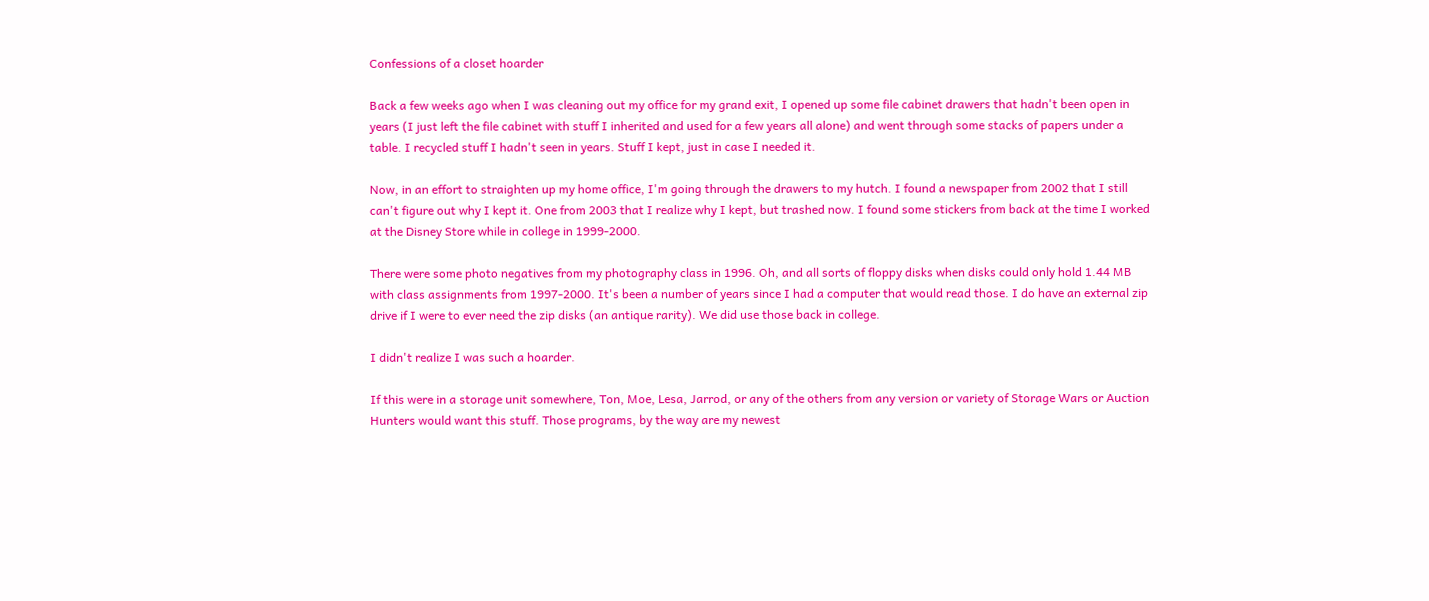Confessions of a closet hoarder

Back a few weeks ago when I was cleaning out my office for my grand exit, I opened up some file cabinet drawers that hadn't been open in years (I just left the file cabinet with stuff I inherited and used for a few years all alone) and went through some stacks of papers under a table. I recycled stuff I hadn't seen in years. Stuff I kept, just in case I needed it.

Now, in an effort to straighten up my home office, I'm going through the drawers to my hutch. I found a newspaper from 2002 that I still can't figure out why I kept it. One from 2003 that I realize why I kept, but trashed now. I found some stickers from back at the time I worked at the Disney Store while in college in 1999-2000.

There were some photo negatives from my photography class in 1996. Oh, and all sorts of floppy disks when disks could only hold 1.44 MB with class assignments from 1997-2000. It's been a number of years since I had a computer that would read those. I do have an external zip drive if I were to ever need the zip disks (an antique rarity). We did use those back in college.

I didn't realize I was such a hoarder.

If this were in a storage unit somewhere, Ton, Moe, Lesa, Jarrod, or any of the others from any version or variety of Storage Wars or Auction Hunters would want this stuff. Those programs, by the way are my newest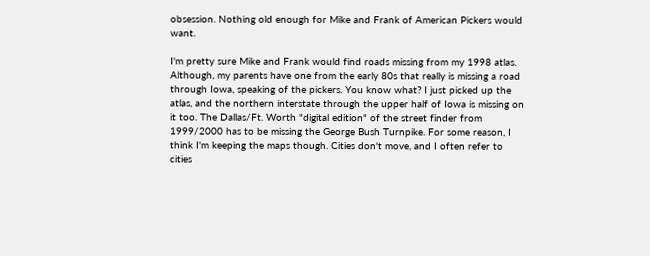obsession. Nothing old enough for Mike and Frank of American Pickers would want.

I'm pretty sure Mike and Frank would find roads missing from my 1998 atlas. Although, my parents have one from the early 80s that really is missing a road through Iowa, speaking of the pickers. You know what? I just picked up the atlas, and the northern interstate through the upper half of Iowa is missing on it too. The Dallas/Ft. Worth "digital edition" of the street finder from 1999/2000 has to be missing the George Bush Turnpike. For some reason, I think I'm keeping the maps though. Cities don't move, and I often refer to cities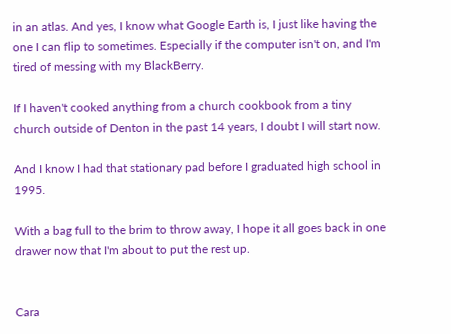in an atlas. And yes, I know what Google Earth is, I just like having the one I can flip to sometimes. Especially if the computer isn't on, and I'm tired of messing with my BlackBerry.

If I haven't cooked anything from a church cookbook from a tiny church outside of Denton in the past 14 years, I doubt I will start now.

And I know I had that stationary pad before I graduated high school in 1995.

With a bag full to the brim to throw away, I hope it all goes back in one drawer now that I'm about to put the rest up.


Cara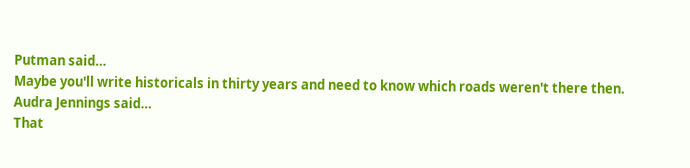Putman said…
Maybe you'll write historicals in thirty years and need to know which roads weren't there then.
Audra Jennings said…
That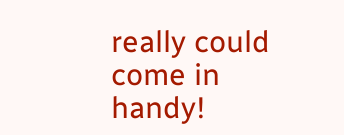really could come in handy!